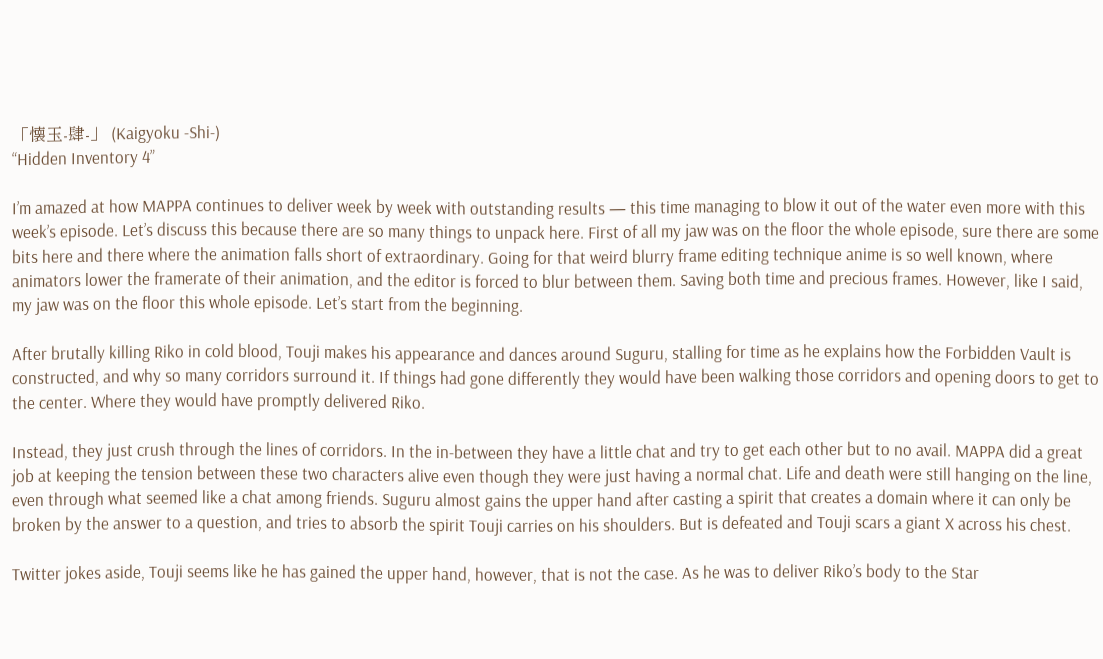「懐玉-肆-」 (Kaigyoku -Shi-)
“Hidden Inventory 4”

I’m amazed at how MAPPA continues to deliver week by week with outstanding results — this time managing to blow it out of the water even more with this week’s episode. Let’s discuss this because there are so many things to unpack here. First of all my jaw was on the floor the whole episode, sure there are some bits here and there where the animation falls short of extraordinary. Going for that weird blurry frame editing technique anime is so well known, where animators lower the framerate of their animation, and the editor is forced to blur between them. Saving both time and precious frames. However, like I said, my jaw was on the floor this whole episode. Let’s start from the beginning.

After brutally killing Riko in cold blood, Touji makes his appearance and dances around Suguru, stalling for time as he explains how the Forbidden Vault is constructed, and why so many corridors surround it. If things had gone differently they would have been walking those corridors and opening doors to get to the center. Where they would have promptly delivered Riko.

Instead, they just crush through the lines of corridors. In the in-between they have a little chat and try to get each other but to no avail. MAPPA did a great job at keeping the tension between these two characters alive even though they were just having a normal chat. Life and death were still hanging on the line, even through what seemed like a chat among friends. Suguru almost gains the upper hand after casting a spirit that creates a domain where it can only be broken by the answer to a question, and tries to absorb the spirit Touji carries on his shoulders. But is defeated and Touji scars a giant X across his chest.

Twitter jokes aside, Touji seems like he has gained the upper hand, however, that is not the case. As he was to deliver Riko’s body to the Star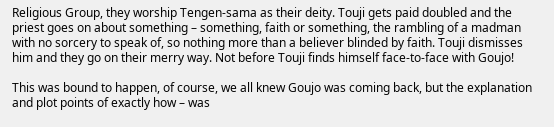Religious Group, they worship Tengen-sama as their deity. Touji gets paid doubled and the priest goes on about something – something, faith or something, the rambling of a madman with no sorcery to speak of, so nothing more than a believer blinded by faith. Touji dismisses him and they go on their merry way. Not before Touji finds himself face-to-face with Goujo!

This was bound to happen, of course, we all knew Goujo was coming back, but the explanation and plot points of exactly how – was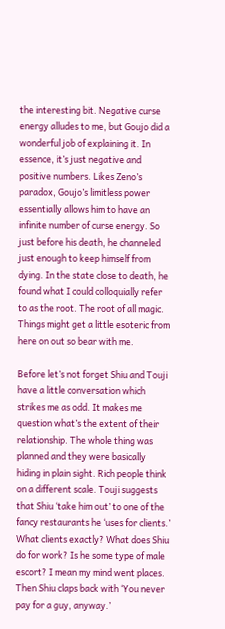the interesting bit. Negative curse energy alludes to me, but Goujo did a wonderful job of explaining it. In essence, it’s just negative and positive numbers. Likes Zeno’s paradox, Goujo’s limitless power essentially allows him to have an infinite number of curse energy. So just before his death, he channeled just enough to keep himself from dying. In the state close to death, he found what I could colloquially refer to as the root. The root of all magic. Things might get a little esoteric from here on out so bear with me.

Before let’s not forget Shiu and Touji have a little conversation which strikes me as odd. It makes me question what’s the extent of their relationship. The whole thing was planned and they were basically hiding in plain sight. Rich people think on a different scale. Touji suggests that Shiu ‘take him out’ to one of the fancy restaurants he ‘uses for clients.’ What clients exactly? What does Shiu do for work? Is he some type of male escort? I mean my mind went places. Then Shiu claps back with ‘You never pay for a guy, anyway.’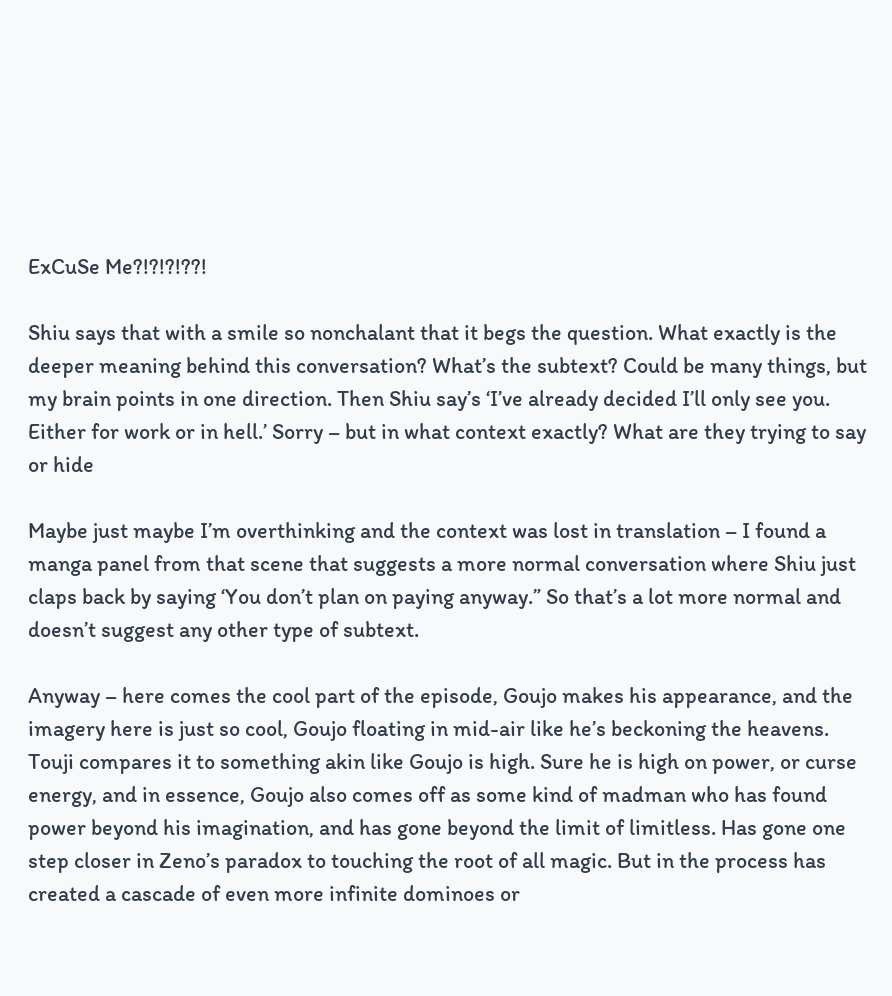ExCuSe Me?!?!?!??!

Shiu says that with a smile so nonchalant that it begs the question. What exactly is the deeper meaning behind this conversation? What’s the subtext? Could be many things, but my brain points in one direction. Then Shiu say’s ‘I’ve already decided I’ll only see you. Either for work or in hell.’ Sorry – but in what context exactly? What are they trying to say or hide

Maybe just maybe I’m overthinking and the context was lost in translation – I found a manga panel from that scene that suggests a more normal conversation where Shiu just claps back by saying ‘You don’t plan on paying anyway.” So that’s a lot more normal and doesn’t suggest any other type of subtext.

Anyway – here comes the cool part of the episode, Goujo makes his appearance, and the imagery here is just so cool, Goujo floating in mid-air like he’s beckoning the heavens. Touji compares it to something akin like Goujo is high. Sure he is high on power, or curse energy, and in essence, Goujo also comes off as some kind of madman who has found power beyond his imagination, and has gone beyond the limit of limitless. Has gone one step closer in Zeno’s paradox to touching the root of all magic. But in the process has created a cascade of even more infinite dominoes or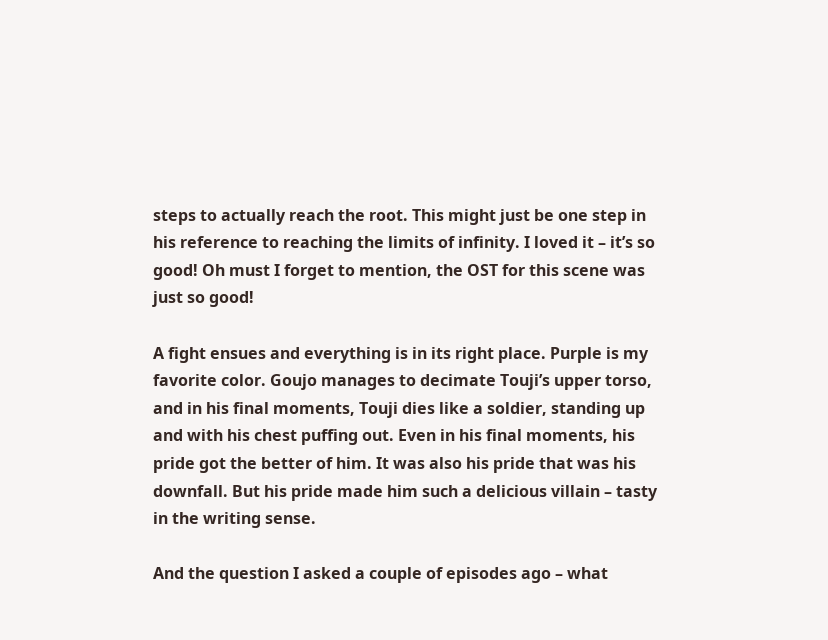steps to actually reach the root. This might just be one step in his reference to reaching the limits of infinity. I loved it – it’s so good! Oh must I forget to mention, the OST for this scene was just so good!

A fight ensues and everything is in its right place. Purple is my favorite color. Goujo manages to decimate Touji’s upper torso, and in his final moments, Touji dies like a soldier, standing up and with his chest puffing out. Even in his final moments, his pride got the better of him. It was also his pride that was his downfall. But his pride made him such a delicious villain – tasty in the writing sense.

And the question I asked a couple of episodes ago – what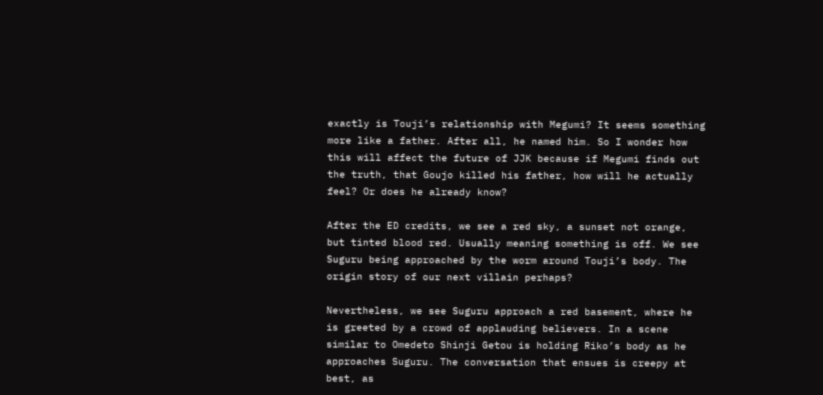exactly is Touji’s relationship with Megumi? It seems something more like a father. After all, he named him. So I wonder how this will affect the future of JJK because if Megumi finds out the truth, that Goujo killed his father, how will he actually feel? Or does he already know?

After the ED credits, we see a red sky, a sunset not orange, but tinted blood red. Usually meaning something is off. We see Suguru being approached by the worm around Touji’s body. The origin story of our next villain perhaps?

Nevertheless, we see Suguru approach a red basement, where he is greeted by a crowd of applauding believers. In a scene similar to Omedeto Shinji Getou is holding Riko’s body as he approaches Suguru. The conversation that ensues is creepy at best, as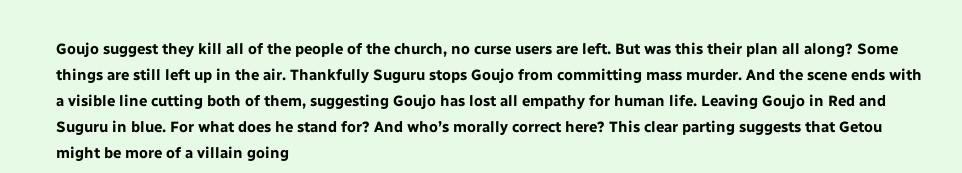Goujo suggest they kill all of the people of the church, no curse users are left. But was this their plan all along? Some things are still left up in the air. Thankfully Suguru stops Goujo from committing mass murder. And the scene ends with a visible line cutting both of them, suggesting Goujo has lost all empathy for human life. Leaving Goujo in Red and Suguru in blue. For what does he stand for? And who’s morally correct here? This clear parting suggests that Getou might be more of a villain going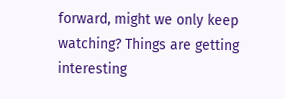forward, might we only keep watching? Things are getting interesting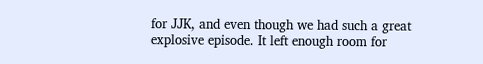for JJK, and even though we had such a great explosive episode. It left enough room for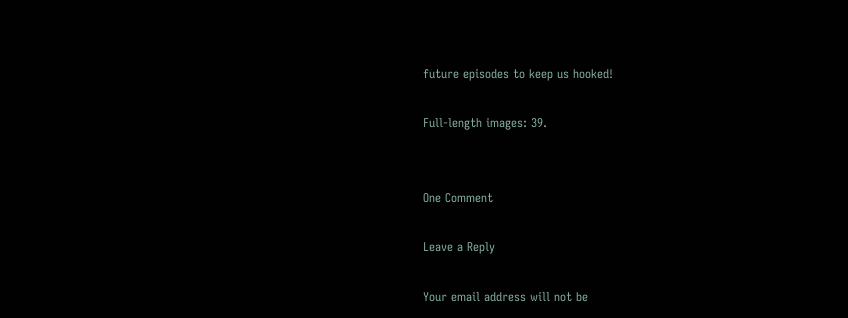future episodes to keep us hooked!

Full-length images: 39.


One Comment

Leave a Reply

Your email address will not be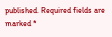published. Required fields are marked *